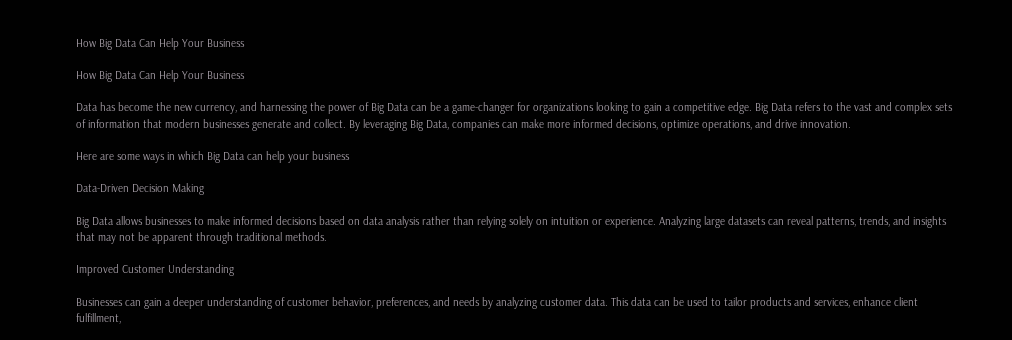How Big Data Can Help Your Business

How Big Data Can Help Your Business

Data has become the new currency, and harnessing the power of Big Data can be a game-changer for organizations looking to gain a competitive edge. Big Data refers to the vast and complex sets of information that modern businesses generate and collect. By leveraging Big Data, companies can make more informed decisions, optimize operations, and drive innovation.

Here are some ways in which Big Data can help your business

Data-Driven Decision Making

Big Data allows businesses to make informed decisions based on data analysis rather than relying solely on intuition or experience. Analyzing large datasets can reveal patterns, trends, and insights that may not be apparent through traditional methods.

Improved Customer Understanding

Businesses can gain a deeper understanding of customer behavior, preferences, and needs by analyzing customer data. This data can be used to tailor products and services, enhance client fulfillment,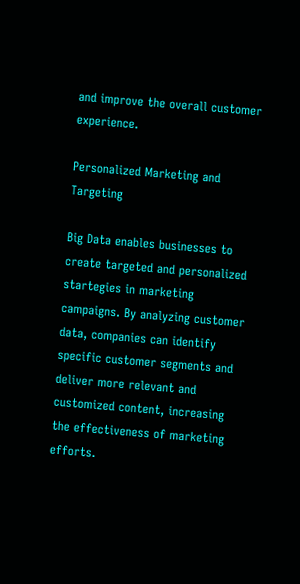and improve the overall customer experience.

Personalized Marketing and Targeting

Big Data enables businesses to create targeted and personalized startegies in marketing campaigns. By analyzing customer data, companies can identify specific customer segments and deliver more relevant and customized content, increasing the effectiveness of marketing efforts.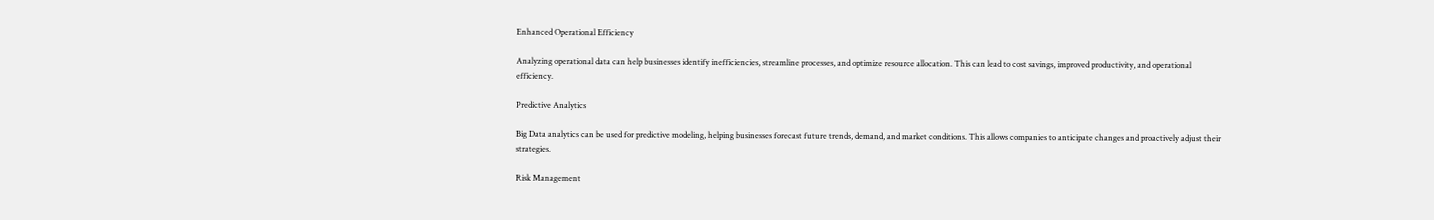Enhanced Operational Efficiency

Analyzing operational data can help businesses identify inefficiencies, streamline processes, and optimize resource allocation. This can lead to cost savings, improved productivity, and operational efficiency.

Predictive Analytics

Big Data analytics can be used for predictive modeling, helping businesses forecast future trends, demand, and market conditions. This allows companies to anticipate changes and proactively adjust their strategies.

Risk Management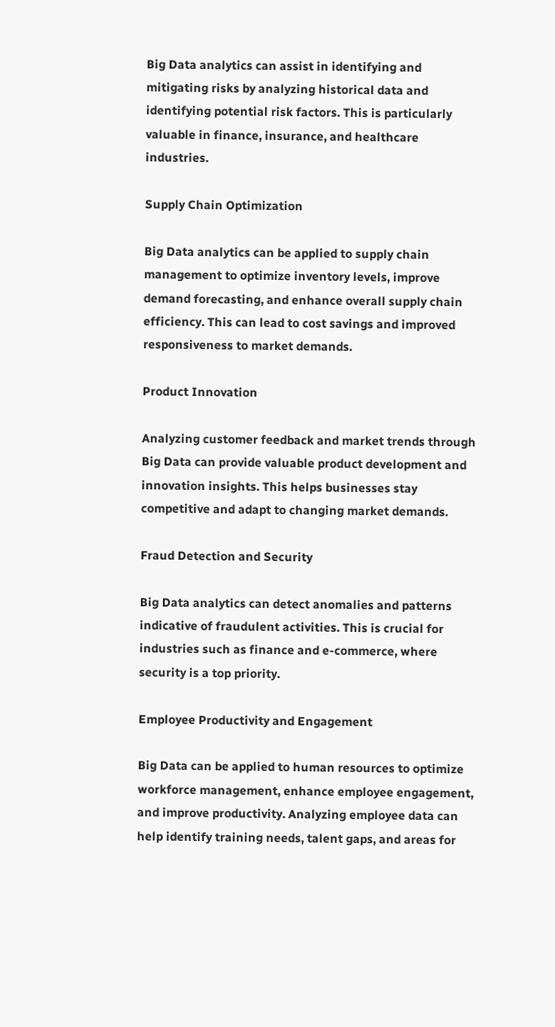Big Data analytics can assist in identifying and mitigating risks by analyzing historical data and identifying potential risk factors. This is particularly valuable in finance, insurance, and healthcare industries.

Supply Chain Optimization

Big Data analytics can be applied to supply chain management to optimize inventory levels, improve demand forecasting, and enhance overall supply chain efficiency. This can lead to cost savings and improved responsiveness to market demands.

Product Innovation

Analyzing customer feedback and market trends through Big Data can provide valuable product development and innovation insights. This helps businesses stay competitive and adapt to changing market demands.

Fraud Detection and Security

Big Data analytics can detect anomalies and patterns indicative of fraudulent activities. This is crucial for industries such as finance and e-commerce, where security is a top priority.

Employee Productivity and Engagement

Big Data can be applied to human resources to optimize workforce management, enhance employee engagement, and improve productivity. Analyzing employee data can help identify training needs, talent gaps, and areas for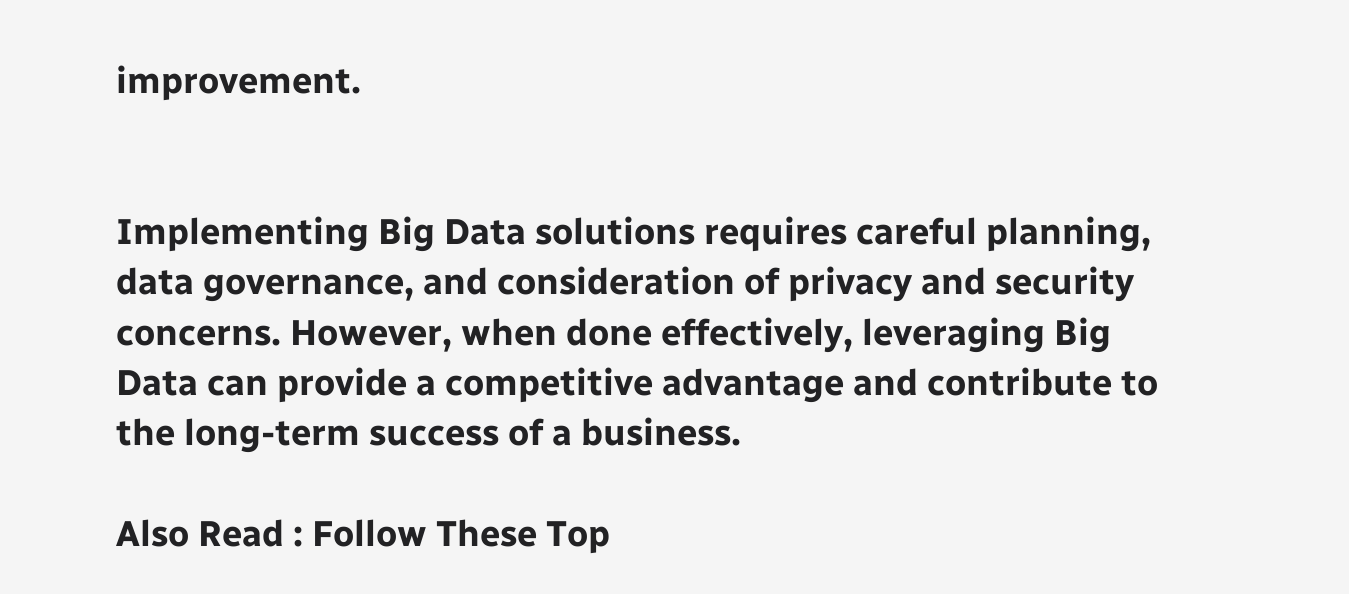improvement.


Implementing Big Data solutions requires careful planning, data governance, and consideration of privacy and security concerns. However, when done effectively, leveraging Big Data can provide a competitive advantage and contribute to the long-term success of a business.

Also Read : Follow These Top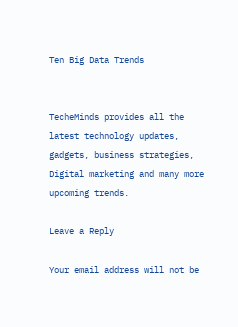Ten Big Data Trends


TecheMinds provides all the latest technology updates, gadgets, business strategies, Digital marketing and many more upcoming trends.

Leave a Reply

Your email address will not be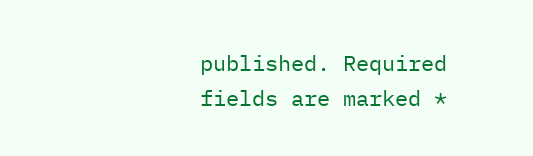published. Required fields are marked *